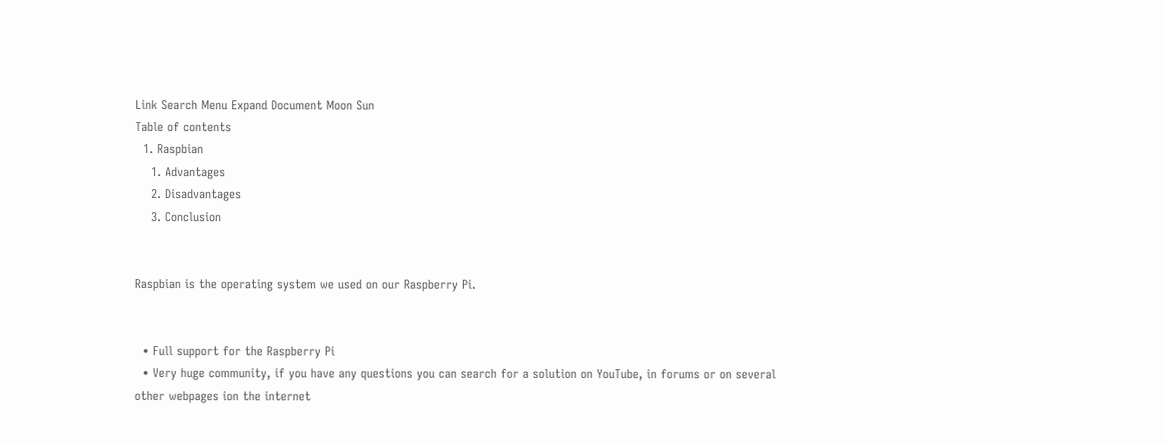Link Search Menu Expand Document Moon Sun
Table of contents
  1. Raspbian
    1. Advantages
    2. Disadvantages
    3. Conclusion


Raspbian is the operating system we used on our Raspberry Pi.


  • Full support for the Raspberry Pi
  • Very huge community, if you have any questions you can search for a solution on YouTube, in forums or on several other webpages ion the internet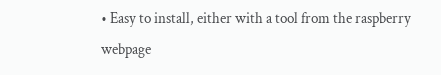• Easy to install, either with a tool from the raspberry webpage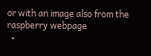or with an image also from the raspberry webpage
  •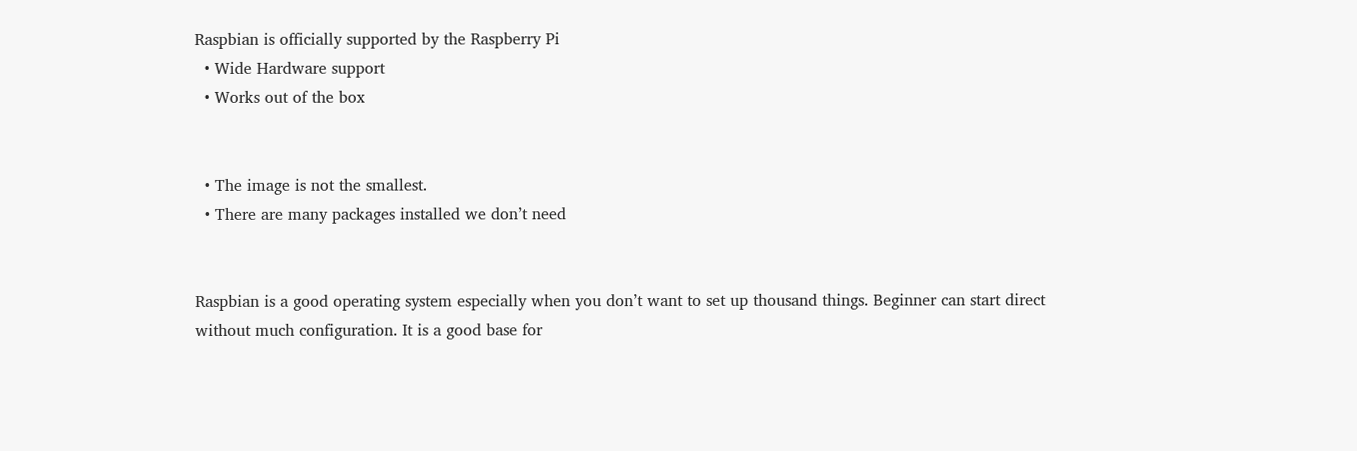Raspbian is officially supported by the Raspberry Pi
  • Wide Hardware support
  • Works out of the box


  • The image is not the smallest.
  • There are many packages installed we don’t need


Raspbian is a good operating system especially when you don’t want to set up thousand things. Beginner can start direct without much configuration. It is a good base for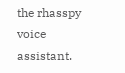the rhasspy voice assistant.